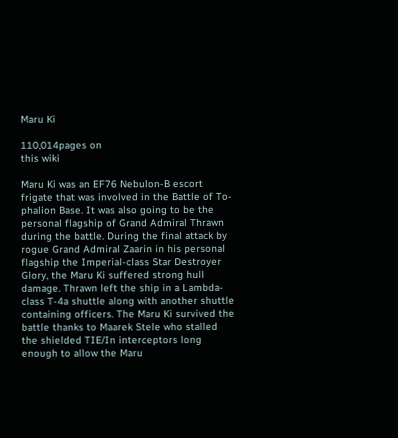Maru Ki

110,014pages on
this wiki

Maru Ki was an EF76 Nebulon-B escort frigate that was involved in the Battle of To-phalion Base. It was also going to be the personal flagship of Grand Admiral Thrawn during the battle. During the final attack by rogue Grand Admiral Zaarin in his personal flagship the Imperial-class Star Destroyer Glory, the Maru Ki suffered strong hull damage. Thrawn left the ship in a Lambda-class T-4a shuttle along with another shuttle containing officers. The Maru Ki survived the battle thanks to Maarek Stele who stalled the shielded TIE/In interceptors long enough to allow the Maru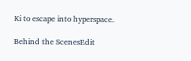Ki to escape into hyperspace.

Behind the ScenesEdit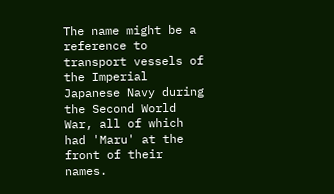The name might be a reference to transport vessels of the Imperial Japanese Navy during the Second World War, all of which had 'Maru' at the front of their names.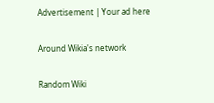Advertisement | Your ad here

Around Wikia's network

Random Wiki